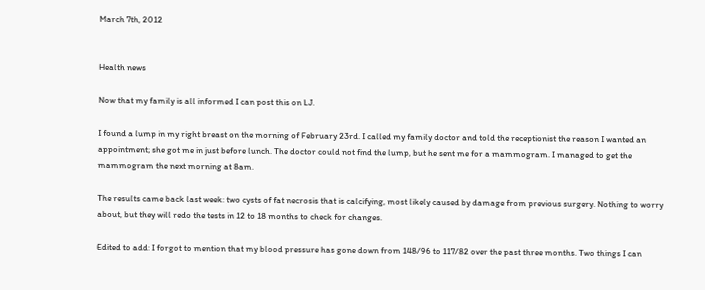March 7th, 2012


Health news

Now that my family is all informed I can post this on LJ.

I found a lump in my right breast on the morning of February 23rd. I called my family doctor and told the receptionist the reason I wanted an appointment; she got me in just before lunch. The doctor could not find the lump, but he sent me for a mammogram. I managed to get the mammogram the next morning at 8am.

The results came back last week: two cysts of fat necrosis that is calcifying, most likely caused by damage from previous surgery. Nothing to worry about, but they will redo the tests in 12 to 18 months to check for changes.

Edited to add: I forgot to mention that my blood pressure has gone down from 148/96 to 117/82 over the past three months. Two things I can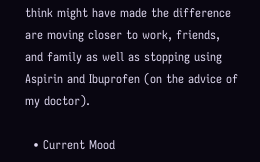think might have made the difference are moving closer to work, friends, and family as well as stopping using Aspirin and Ibuprofen (on the advice of my doctor).

  • Current Mood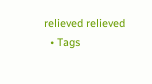relieved relieved
  • Tags